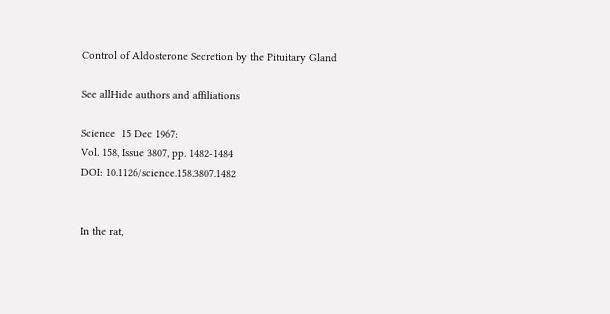Control of Aldosterone Secretion by the Pituitary Gland

See allHide authors and affiliations

Science  15 Dec 1967:
Vol. 158, Issue 3807, pp. 1482-1484
DOI: 10.1126/science.158.3807.1482


In the rat,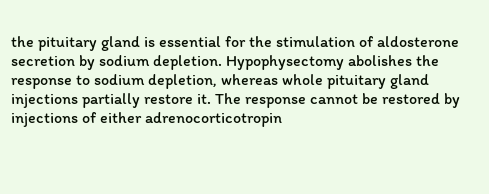the pituitary gland is essential for the stimulation of aldosterone secretion by sodium depletion. Hypophysectomy abolishes the response to sodium depletion, whereas whole pituitary gland injections partially restore it. The response cannot be restored by injections of either adrenocorticotropin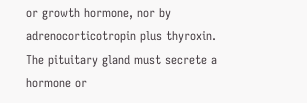or growth hormone, nor by adrenocorticotropin plus thyroxin. The pituitary gland must secrete a hormone or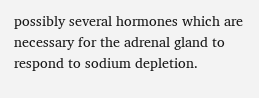possibly several hormones which are necessary for the adrenal gland to respond to sodium depletion.